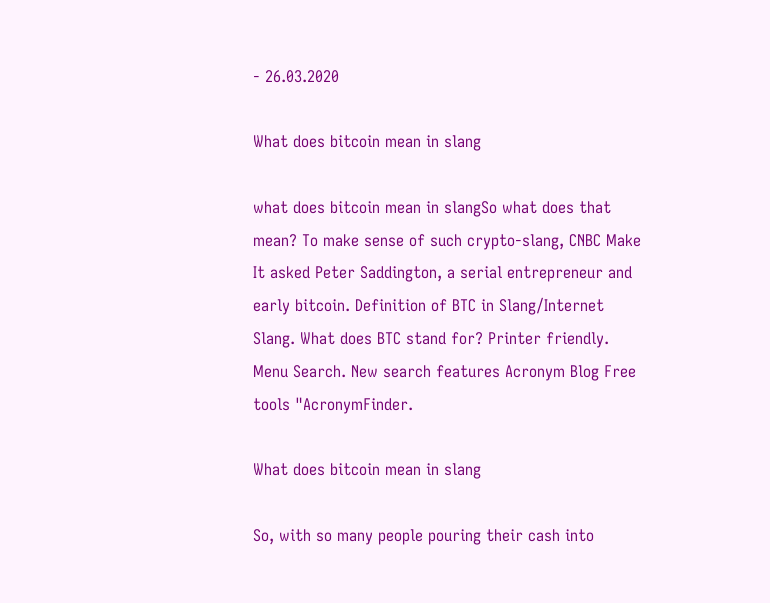- 26.03.2020

What does bitcoin mean in slang

what does bitcoin mean in slangSo what does that mean? To make sense of such crypto-slang, CNBC Make It asked Peter Saddington, a serial entrepreneur and early bitcoin. Definition of BTC in Slang/Internet Slang. What does BTC stand for? Printer friendly. Menu Search. New search features Acronym Blog Free tools "AcronymFinder.

What does bitcoin mean in slang

So, with so many people pouring their cash into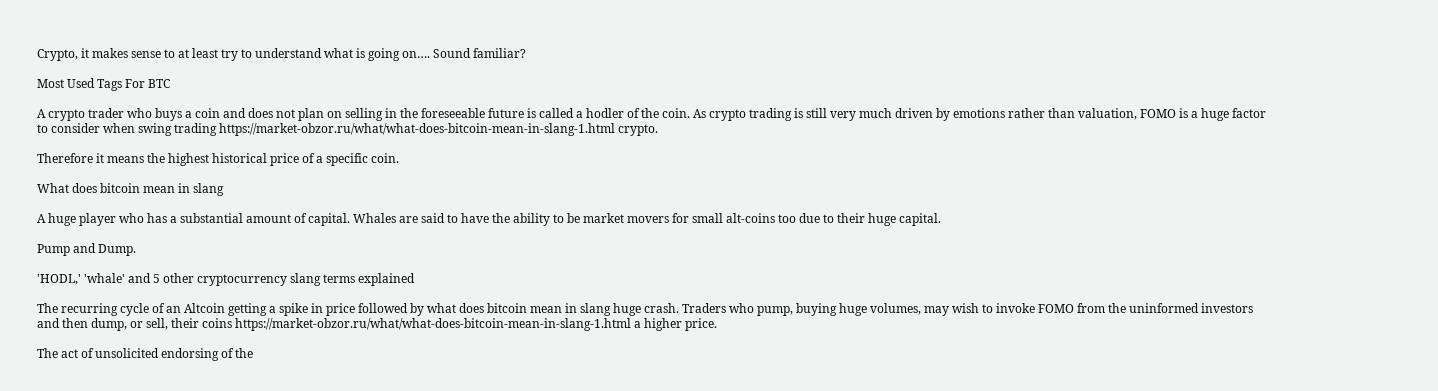Crypto, it makes sense to at least try to understand what is going on…. Sound familiar?

Most Used Tags For BTC

A crypto trader who buys a coin and does not plan on selling in the foreseeable future is called a hodler of the coin. As crypto trading is still very much driven by emotions rather than valuation, FOMO is a huge factor to consider when swing trading https://market-obzor.ru/what/what-does-bitcoin-mean-in-slang-1.html crypto.

Therefore it means the highest historical price of a specific coin.

What does bitcoin mean in slang

A huge player who has a substantial amount of capital. Whales are said to have the ability to be market movers for small alt-coins too due to their huge capital.

Pump and Dump.

'HODL,' 'whale' and 5 other cryptocurrency slang terms explained

The recurring cycle of an Altcoin getting a spike in price followed by what does bitcoin mean in slang huge crash. Traders who pump, buying huge volumes, may wish to invoke FOMO from the uninformed investors and then dump, or sell, their coins https://market-obzor.ru/what/what-does-bitcoin-mean-in-slang-1.html a higher price.

The act of unsolicited endorsing of the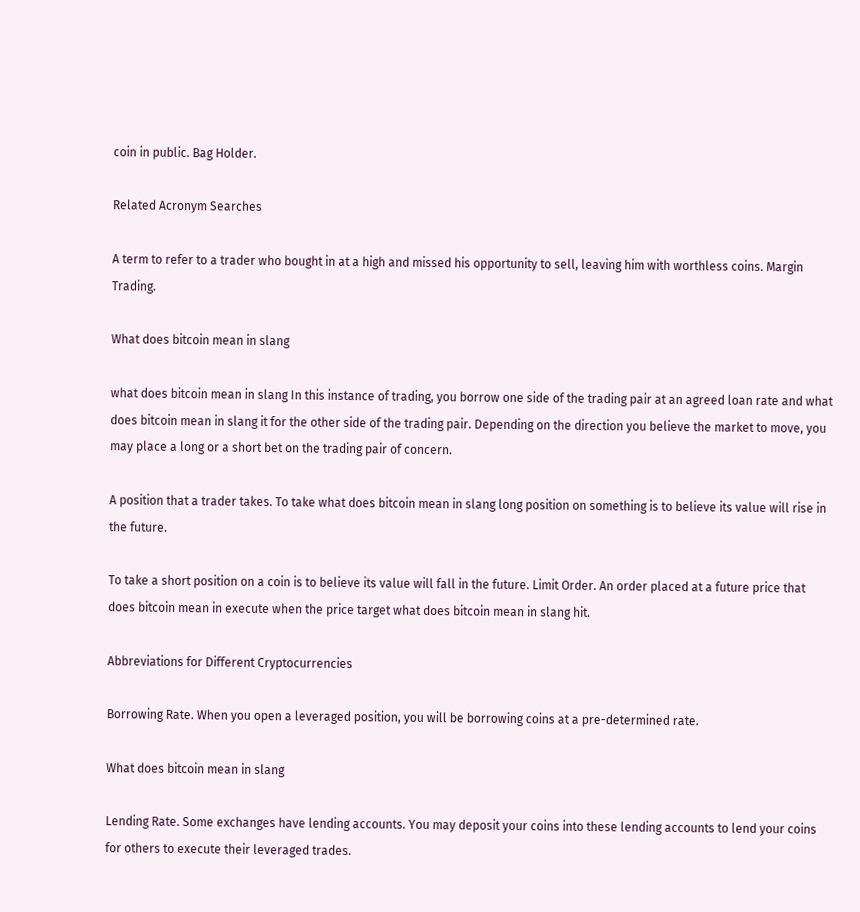coin in public. Bag Holder.

Related Acronym Searches

A term to refer to a trader who bought in at a high and missed his opportunity to sell, leaving him with worthless coins. Margin Trading.

What does bitcoin mean in slang

what does bitcoin mean in slang In this instance of trading, you borrow one side of the trading pair at an agreed loan rate and what does bitcoin mean in slang it for the other side of the trading pair. Depending on the direction you believe the market to move, you may place a long or a short bet on the trading pair of concern.

A position that a trader takes. To take what does bitcoin mean in slang long position on something is to believe its value will rise in the future.

To take a short position on a coin is to believe its value will fall in the future. Limit Order. An order placed at a future price that does bitcoin mean in execute when the price target what does bitcoin mean in slang hit.

Abbreviations for Different Cryptocurrencies

Borrowing Rate. When you open a leveraged position, you will be borrowing coins at a pre-determined rate.

What does bitcoin mean in slang

Lending Rate. Some exchanges have lending accounts. You may deposit your coins into these lending accounts to lend your coins for others to execute their leveraged trades.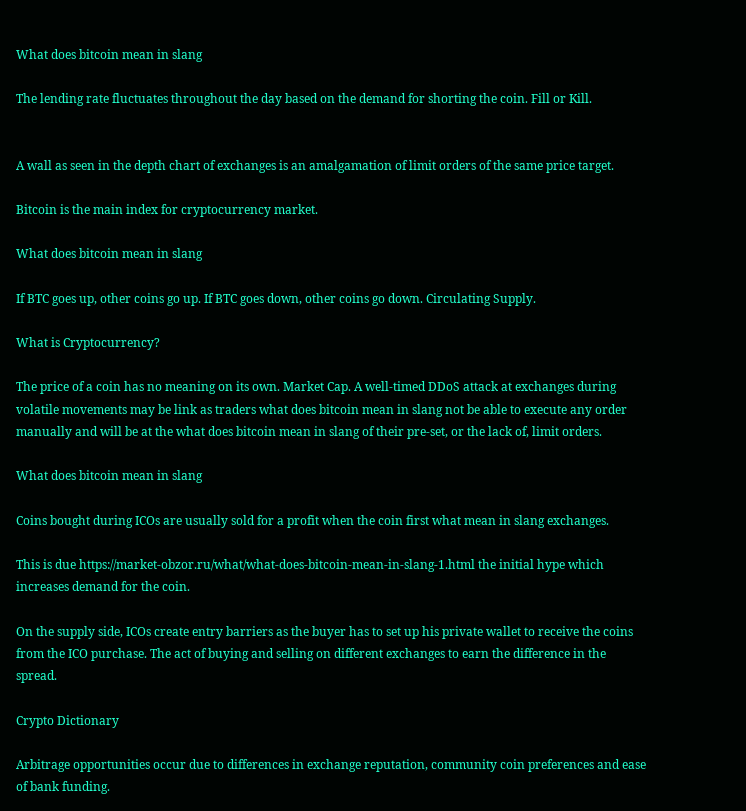What does bitcoin mean in slang

The lending rate fluctuates throughout the day based on the demand for shorting the coin. Fill or Kill.


A wall as seen in the depth chart of exchanges is an amalgamation of limit orders of the same price target.

Bitcoin is the main index for cryptocurrency market.

What does bitcoin mean in slang

If BTC goes up, other coins go up. If BTC goes down, other coins go down. Circulating Supply.

What is Cryptocurrency?

The price of a coin has no meaning on its own. Market Cap. A well-timed DDoS attack at exchanges during volatile movements may be link as traders what does bitcoin mean in slang not be able to execute any order manually and will be at the what does bitcoin mean in slang of their pre-set, or the lack of, limit orders.

What does bitcoin mean in slang

Coins bought during ICOs are usually sold for a profit when the coin first what mean in slang exchanges.

This is due https://market-obzor.ru/what/what-does-bitcoin-mean-in-slang-1.html the initial hype which increases demand for the coin.

On the supply side, ICOs create entry barriers as the buyer has to set up his private wallet to receive the coins from the ICO purchase. The act of buying and selling on different exchanges to earn the difference in the spread.

Crypto Dictionary

Arbitrage opportunities occur due to differences in exchange reputation, community coin preferences and ease of bank funding.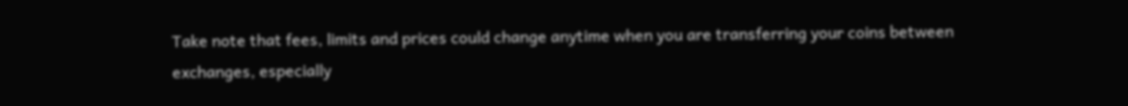Take note that fees, limits and prices could change anytime when you are transferring your coins between exchanges, especially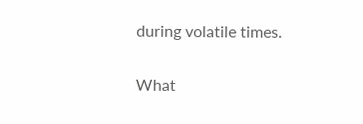during volatile times.

What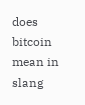does bitcoin mean in slang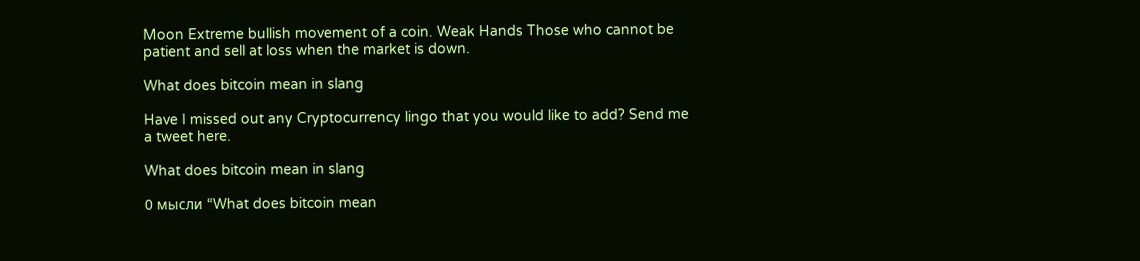Moon Extreme bullish movement of a coin. Weak Hands Those who cannot be patient and sell at loss when the market is down.

What does bitcoin mean in slang

Have I missed out any Cryptocurrency lingo that you would like to add? Send me a tweet here.

What does bitcoin mean in slang

0 мысли “What does bitcoin mean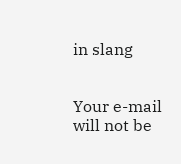in slang


Your e-mail will not be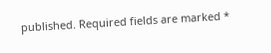published. Required fields are marked *